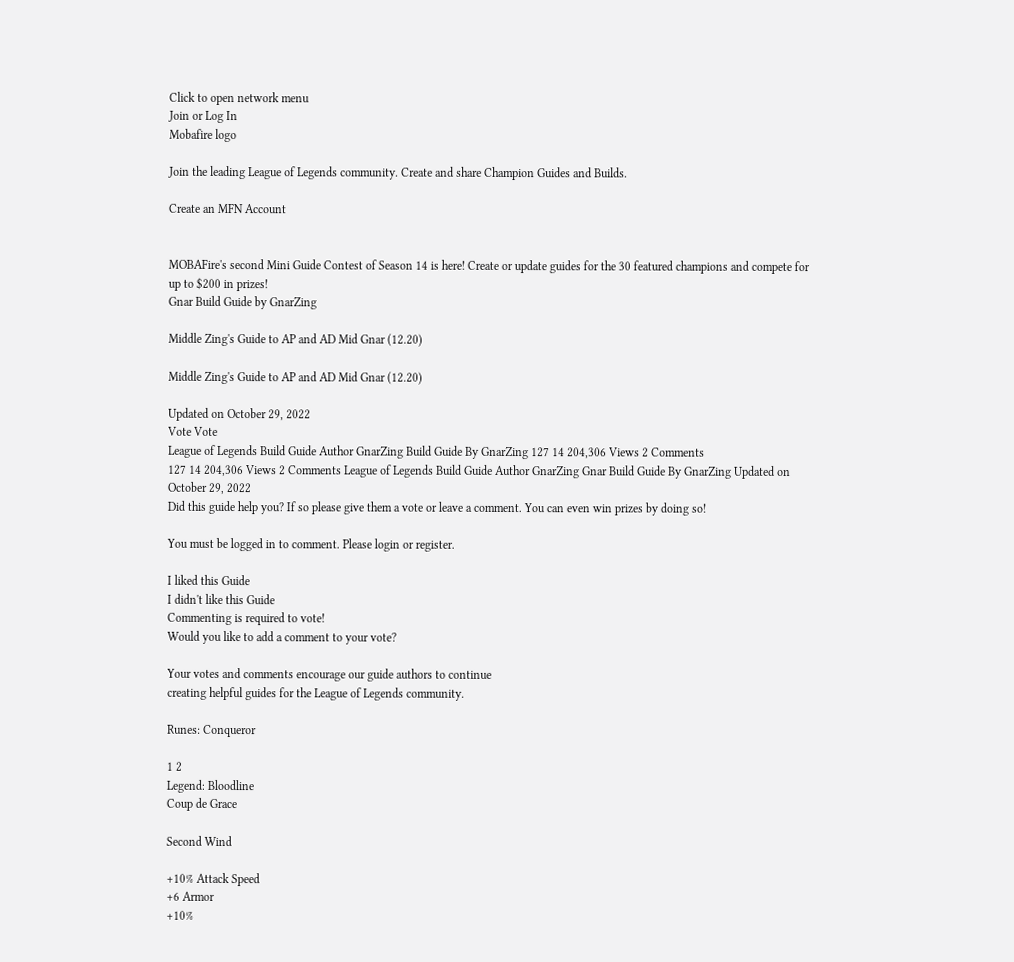Click to open network menu
Join or Log In
Mobafire logo

Join the leading League of Legends community. Create and share Champion Guides and Builds.

Create an MFN Account


MOBAFire's second Mini Guide Contest of Season 14 is here! Create or update guides for the 30 featured champions and compete for up to $200 in prizes!
Gnar Build Guide by GnarZing

Middle Zing's Guide to AP and AD Mid Gnar (12.20)

Middle Zing's Guide to AP and AD Mid Gnar (12.20)

Updated on October 29, 2022
Vote Vote
League of Legends Build Guide Author GnarZing Build Guide By GnarZing 127 14 204,306 Views 2 Comments
127 14 204,306 Views 2 Comments League of Legends Build Guide Author GnarZing Gnar Build Guide By GnarZing Updated on October 29, 2022
Did this guide help you? If so please give them a vote or leave a comment. You can even win prizes by doing so!

You must be logged in to comment. Please login or register.

I liked this Guide
I didn't like this Guide
Commenting is required to vote!
Would you like to add a comment to your vote?

Your votes and comments encourage our guide authors to continue
creating helpful guides for the League of Legends community.

Runes: Conqueror

1 2
Legend: Bloodline
Coup de Grace

Second Wind

+10% Attack Speed
+6 Armor
+10%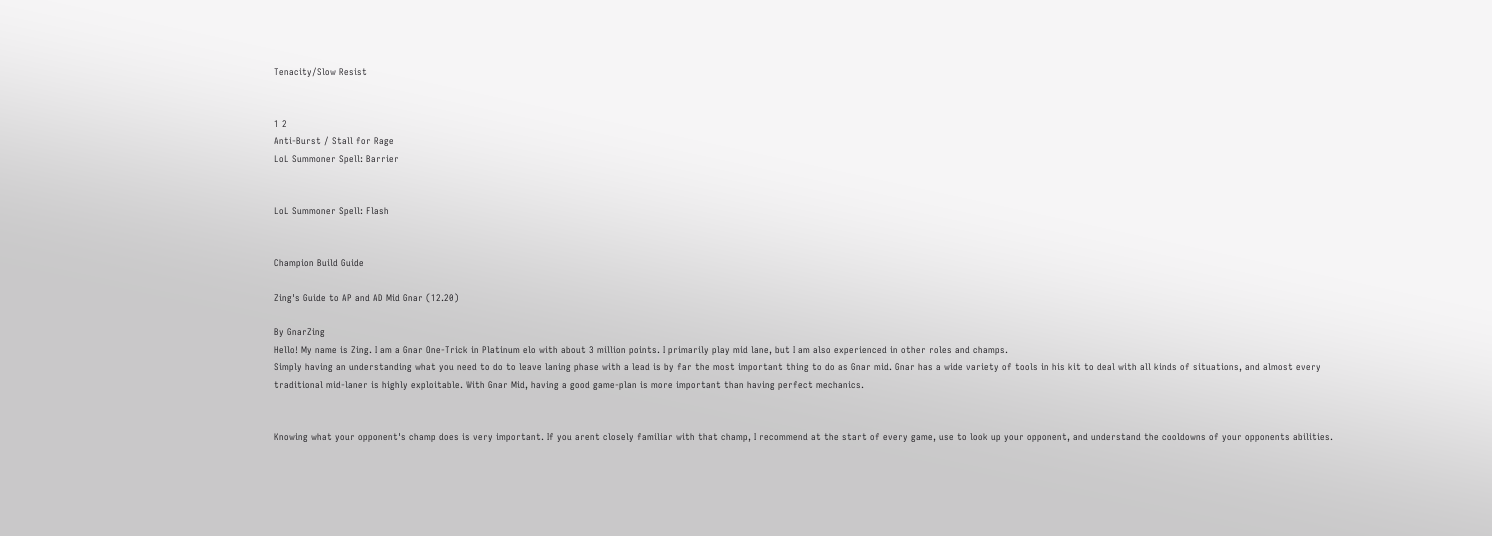Tenacity/Slow Resist


1 2
Anti-Burst / Stall for Rage
LoL Summoner Spell: Barrier


LoL Summoner Spell: Flash


Champion Build Guide

Zing's Guide to AP and AD Mid Gnar (12.20)

By GnarZing
Hello! My name is Zing. I am a Gnar One-Trick in Platinum elo with about 3 million points. I primarily play mid lane, but I am also experienced in other roles and champs.
Simply having an understanding what you need to do to leave laning phase with a lead is by far the most important thing to do as Gnar mid. Gnar has a wide variety of tools in his kit to deal with all kinds of situations, and almost every traditional mid-laner is highly exploitable. With Gnar Mid, having a good game-plan is more important than having perfect mechanics.


Knowing what your opponent's champ does is very important. If you arent closely familiar with that champ, I recommend at the start of every game, use to look up your opponent, and understand the cooldowns of your opponents abilities.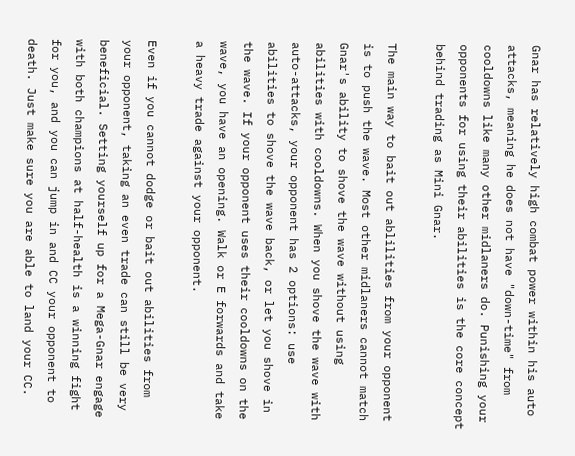Gnar has relatively high combat power within his auto attacks, meaning he does not have "down-time" from cooldowns like many other midlaners do. Punishing your opponents for using their abilities is the core concept behind trading as Mini Gnar.

The main way to bait out ablilities from your opponent is to push the wave. Most other midlaners cannot match Gnar's ability to shove the wave without using abilities with cooldowns. When you shove the wave with auto-attacks, your opponent has 2 options: use abilities to shove the wave back, or let you shove in the wave. If your opponent uses their cooldowns on the wave, you have an opening. Walk or E forwards and take a heavy trade against your opponent.

Even if you cannot dodge or bait out abilities from your opponent, taking an even trade can still be very beneficial. Setting yourself up for a Mega-Gnar engage with both champions at half-health is a winning fight for you, and you can jump in and CC your opponent to death. Just make sure you are able to land your CC.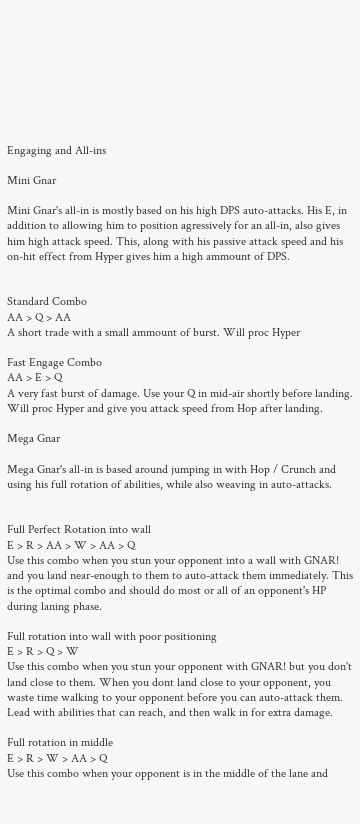Engaging and All-ins

Mini Gnar

Mini Gnar's all-in is mostly based on his high DPS auto-attacks. His E, in addition to allowing him to position agressively for an all-in, also gives him high attack speed. This, along with his passive attack speed and his on-hit effect from Hyper gives him a high ammount of DPS.


Standard Combo
AA > Q > AA
A short trade with a small ammount of burst. Will proc Hyper

Fast Engage Combo
AA > E > Q
A very fast burst of damage. Use your Q in mid-air shortly before landing. Will proc Hyper and give you attack speed from Hop after landing.

Mega Gnar

Mega Gnar's all-in is based around jumping in with Hop / Crunch and using his full rotation of abilities, while also weaving in auto-attacks.


Full Perfect Rotation into wall
E > R > AA > W > AA > Q
Use this combo when you stun your opponent into a wall with GNAR! and you land near-enough to them to auto-attack them immediately. This is the optimal combo and should do most or all of an opponent's HP during laning phase.

Full rotation into wall with poor positioning
E > R > Q > W
Use this combo when you stun your opponent with GNAR! but you don't land close to them. When you dont land close to your opponent, you waste time walking to your opponent before you can auto-attack them. Lead with abilities that can reach, and then walk in for extra damage.

Full rotation in middle
E > R > W > AA > Q
Use this combo when your opponent is in the middle of the lane and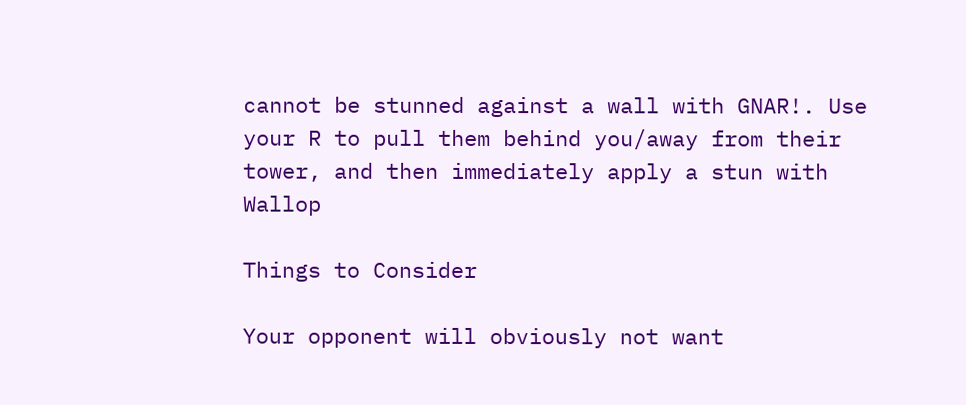cannot be stunned against a wall with GNAR!. Use your R to pull them behind you/away from their tower, and then immediately apply a stun with Wallop

Things to Consider

Your opponent will obviously not want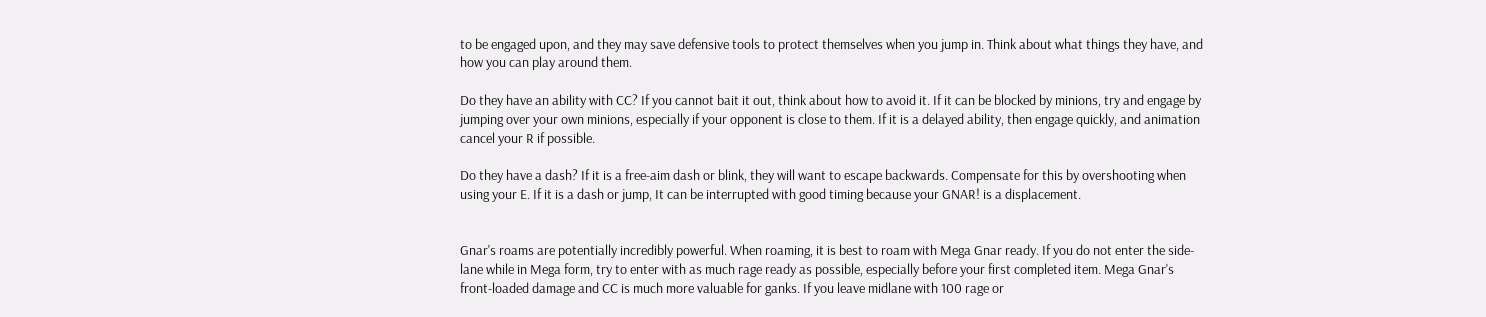to be engaged upon, and they may save defensive tools to protect themselves when you jump in. Think about what things they have, and how you can play around them.

Do they have an ability with CC? If you cannot bait it out, think about how to avoid it. If it can be blocked by minions, try and engage by jumping over your own minions, especially if your opponent is close to them. If it is a delayed ability, then engage quickly, and animation cancel your R if possible.

Do they have a dash? If it is a free-aim dash or blink, they will want to escape backwards. Compensate for this by overshooting when using your E. If it is a dash or jump, It can be interrupted with good timing because your GNAR! is a displacement.


Gnar's roams are potentially incredibly powerful. When roaming, it is best to roam with Mega Gnar ready. If you do not enter the side-lane while in Mega form, try to enter with as much rage ready as possible, especially before your first completed item. Mega Gnar's front-loaded damage and CC is much more valuable for ganks. If you leave midlane with 100 rage or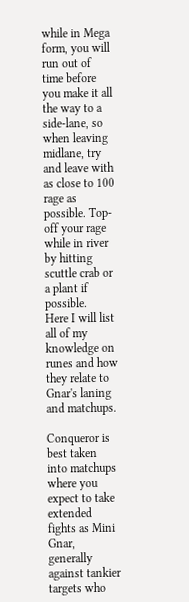while in Mega form, you will run out of time before you make it all the way to a side-lane, so when leaving midlane, try and leave with as close to 100 rage as possible. Top-off your rage while in river by hitting scuttle crab or a plant if possible.
Here I will list all of my knowledge on runes and how they relate to Gnar's laning and matchups.

Conqueror is best taken into matchups where you expect to take extended fights as Mini Gnar, generally against tankier targets who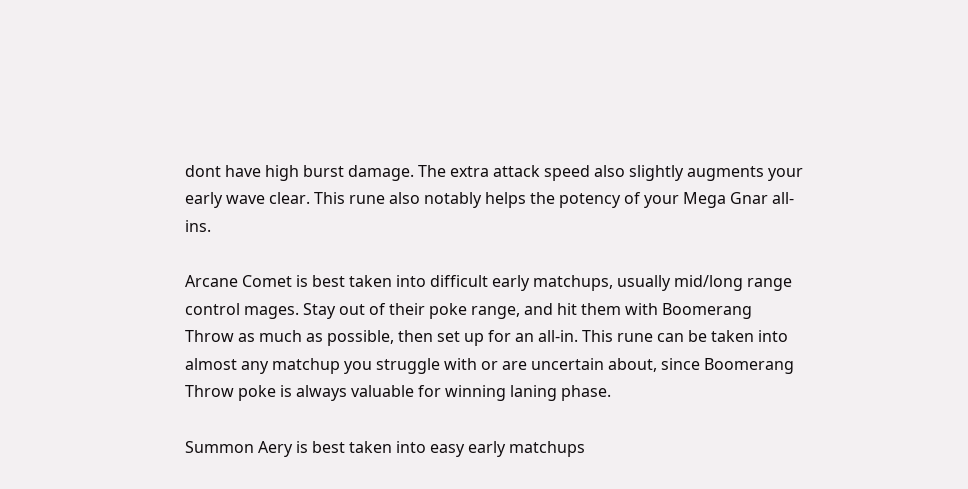dont have high burst damage. The extra attack speed also slightly augments your early wave clear. This rune also notably helps the potency of your Mega Gnar all-ins.

Arcane Comet is best taken into difficult early matchups, usually mid/long range control mages. Stay out of their poke range, and hit them with Boomerang Throw as much as possible, then set up for an all-in. This rune can be taken into almost any matchup you struggle with or are uncertain about, since Boomerang Throw poke is always valuable for winning laning phase.

Summon Aery is best taken into easy early matchups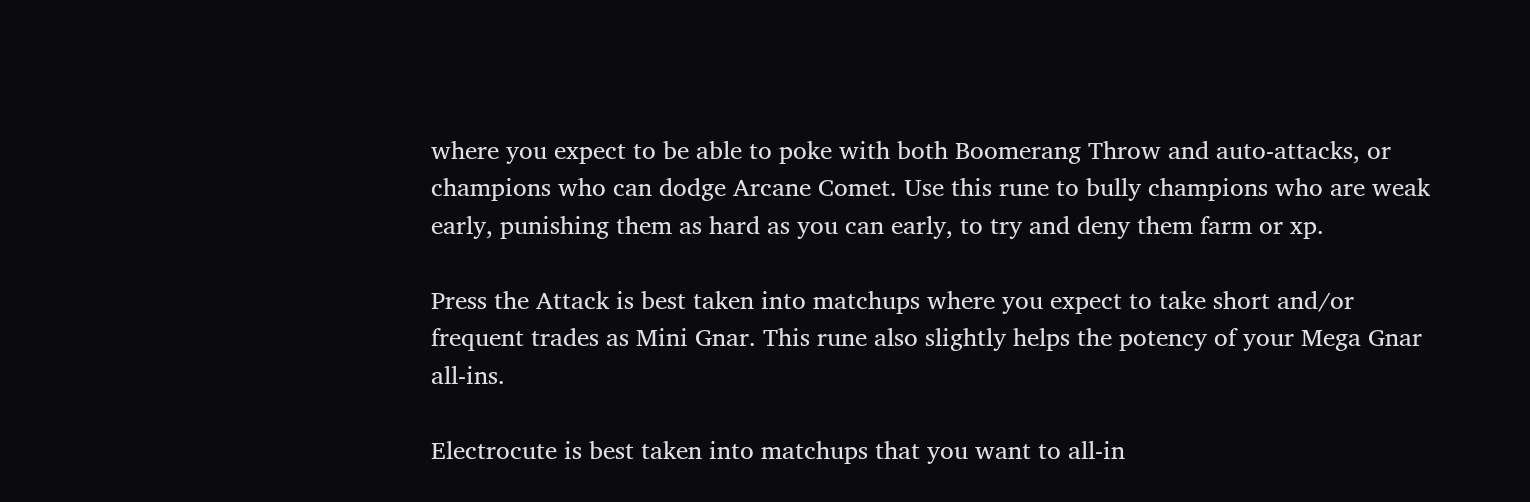where you expect to be able to poke with both Boomerang Throw and auto-attacks, or champions who can dodge Arcane Comet. Use this rune to bully champions who are weak early, punishing them as hard as you can early, to try and deny them farm or xp.

Press the Attack is best taken into matchups where you expect to take short and/or frequent trades as Mini Gnar. This rune also slightly helps the potency of your Mega Gnar all-ins.

Electrocute is best taken into matchups that you want to all-in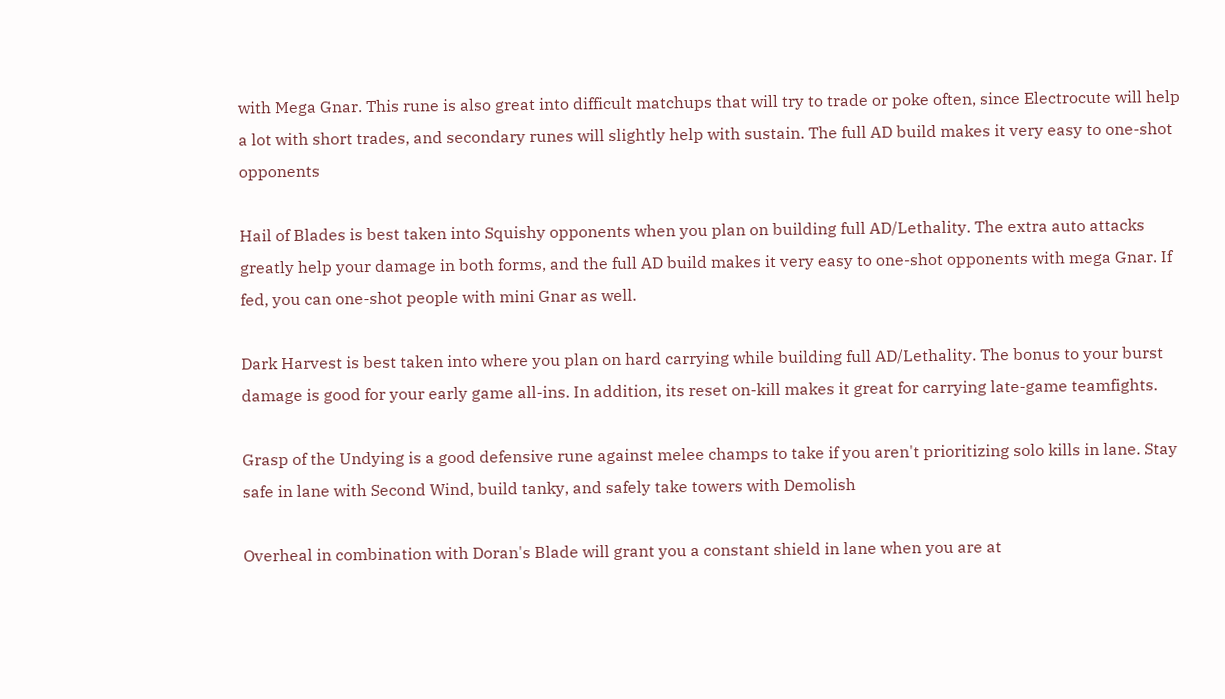with Mega Gnar. This rune is also great into difficult matchups that will try to trade or poke often, since Electrocute will help a lot with short trades, and secondary runes will slightly help with sustain. The full AD build makes it very easy to one-shot opponents

Hail of Blades is best taken into Squishy opponents when you plan on building full AD/Lethality. The extra auto attacks greatly help your damage in both forms, and the full AD build makes it very easy to one-shot opponents with mega Gnar. If fed, you can one-shot people with mini Gnar as well.

Dark Harvest is best taken into where you plan on hard carrying while building full AD/Lethality. The bonus to your burst damage is good for your early game all-ins. In addition, its reset on-kill makes it great for carrying late-game teamfights.

Grasp of the Undying is a good defensive rune against melee champs to take if you aren't prioritizing solo kills in lane. Stay safe in lane with Second Wind, build tanky, and safely take towers with Demolish

Overheal in combination with Doran's Blade will grant you a constant shield in lane when you are at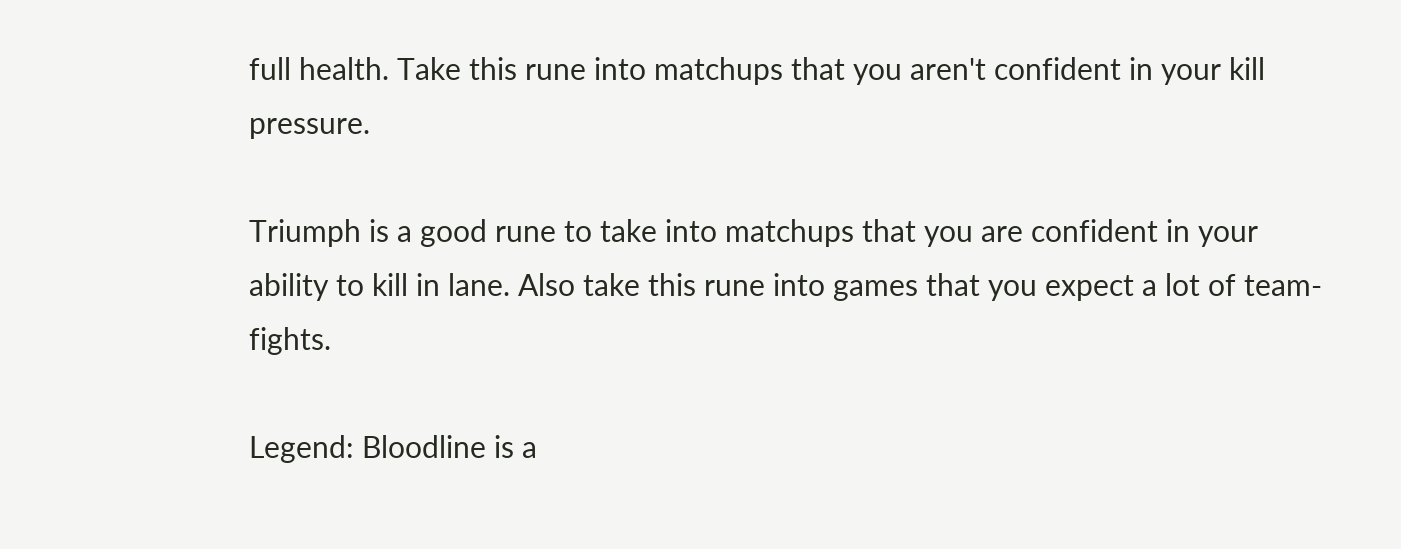full health. Take this rune into matchups that you aren't confident in your kill pressure.

Triumph is a good rune to take into matchups that you are confident in your ability to kill in lane. Also take this rune into games that you expect a lot of team-fights.

Legend: Bloodline is a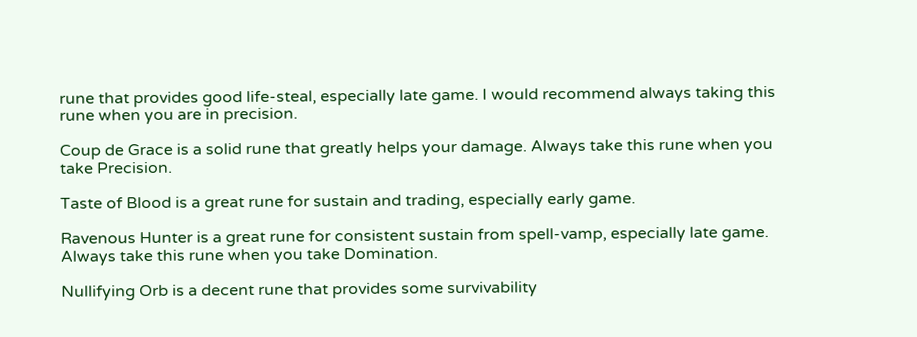rune that provides good life-steal, especially late game. I would recommend always taking this rune when you are in precision.

Coup de Grace is a solid rune that greatly helps your damage. Always take this rune when you take Precision.

Taste of Blood is a great rune for sustain and trading, especially early game.

Ravenous Hunter is a great rune for consistent sustain from spell-vamp, especially late game. Always take this rune when you take Domination.

Nullifying Orb is a decent rune that provides some survivability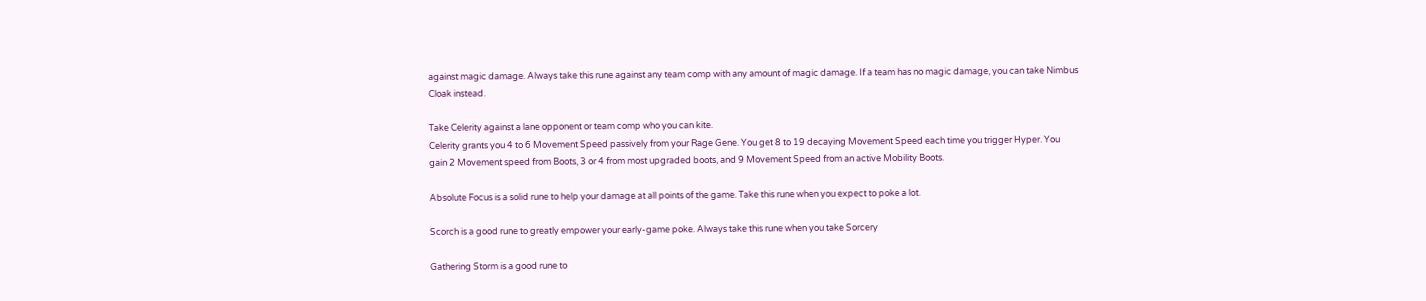against magic damage. Always take this rune against any team comp with any amount of magic damage. If a team has no magic damage, you can take Nimbus Cloak instead.

Take Celerity against a lane opponent or team comp who you can kite.
Celerity grants you 4 to 6 Movement Speed passively from your Rage Gene. You get 8 to 19 decaying Movement Speed each time you trigger Hyper. You gain 2 Movement speed from Boots, 3 or 4 from most upgraded boots, and 9 Movement Speed from an active Mobility Boots.

Absolute Focus is a solid rune to help your damage at all points of the game. Take this rune when you expect to poke a lot.

Scorch is a good rune to greatly empower your early-game poke. Always take this rune when you take Sorcery

Gathering Storm is a good rune to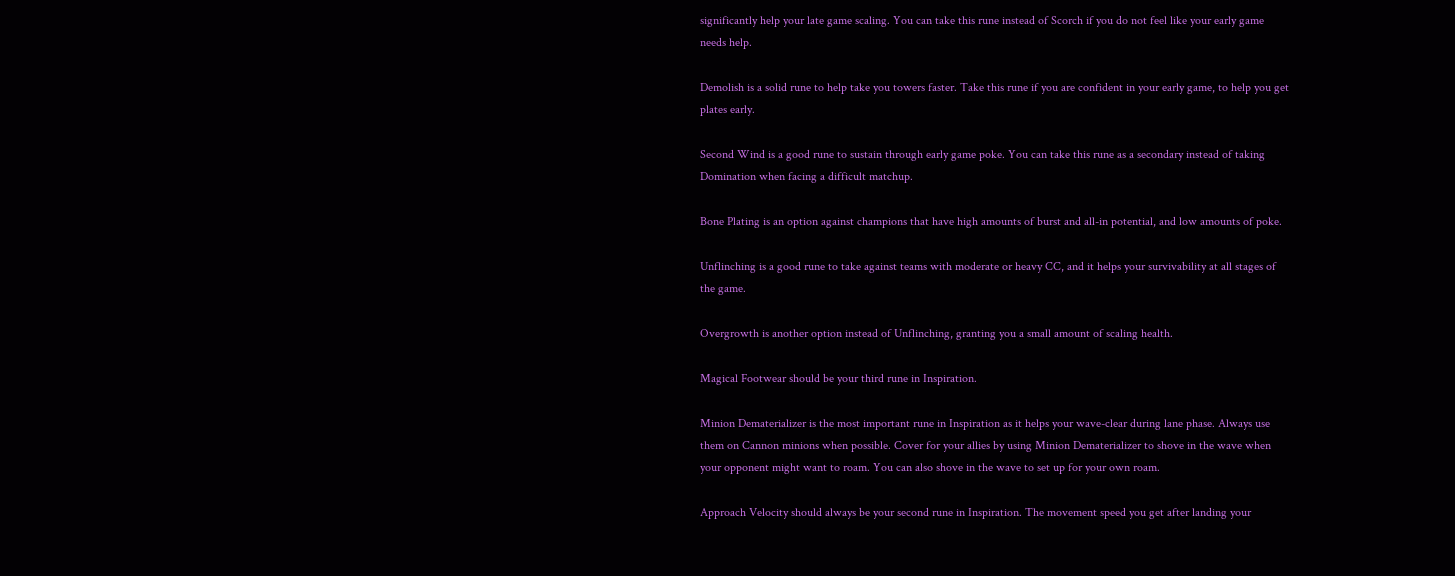significantly help your late game scaling. You can take this rune instead of Scorch if you do not feel like your early game needs help.

Demolish is a solid rune to help take you towers faster. Take this rune if you are confident in your early game, to help you get plates early.

Second Wind is a good rune to sustain through early game poke. You can take this rune as a secondary instead of taking Domination when facing a difficult matchup.

Bone Plating is an option against champions that have high amounts of burst and all-in potential, and low amounts of poke.

Unflinching is a good rune to take against teams with moderate or heavy CC, and it helps your survivability at all stages of the game.

Overgrowth is another option instead of Unflinching, granting you a small amount of scaling health.

Magical Footwear should be your third rune in Inspiration.

Minion Dematerializer is the most important rune in Inspiration as it helps your wave-clear during lane phase. Always use them on Cannon minions when possible. Cover for your allies by using Minion Dematerializer to shove in the wave when your opponent might want to roam. You can also shove in the wave to set up for your own roam.

Approach Velocity should always be your second rune in Inspiration. The movement speed you get after landing your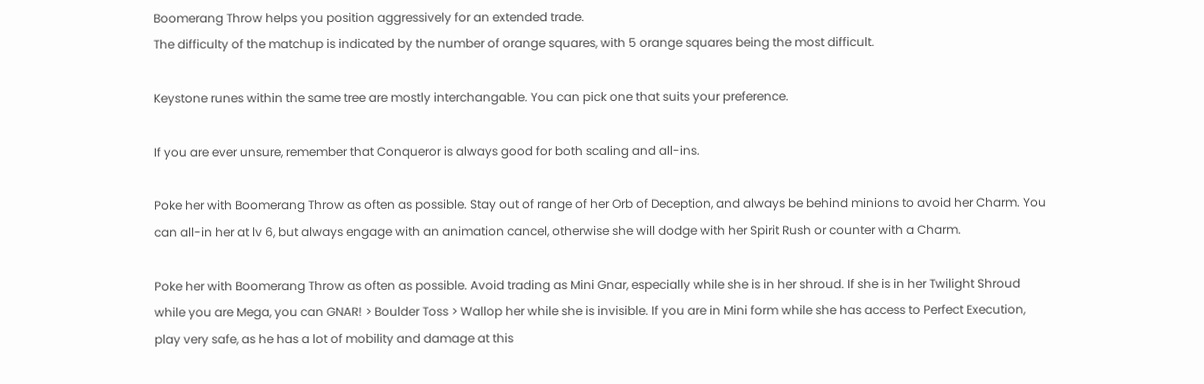Boomerang Throw helps you position aggressively for an extended trade.
The difficulty of the matchup is indicated by the number of orange squares, with 5 orange squares being the most difficult.

Keystone runes within the same tree are mostly interchangable. You can pick one that suits your preference.

If you are ever unsure, remember that Conqueror is always good for both scaling and all-ins.

Poke her with Boomerang Throw as often as possible. Stay out of range of her Orb of Deception, and always be behind minions to avoid her Charm. You can all-in her at lv 6, but always engage with an animation cancel, otherwise she will dodge with her Spirit Rush or counter with a Charm.

Poke her with Boomerang Throw as often as possible. Avoid trading as Mini Gnar, especially while she is in her shroud. If she is in her Twilight Shroud while you are Mega, you can GNAR! > Boulder Toss > Wallop her while she is invisible. If you are in Mini form while she has access to Perfect Execution, play very safe, as he has a lot of mobility and damage at this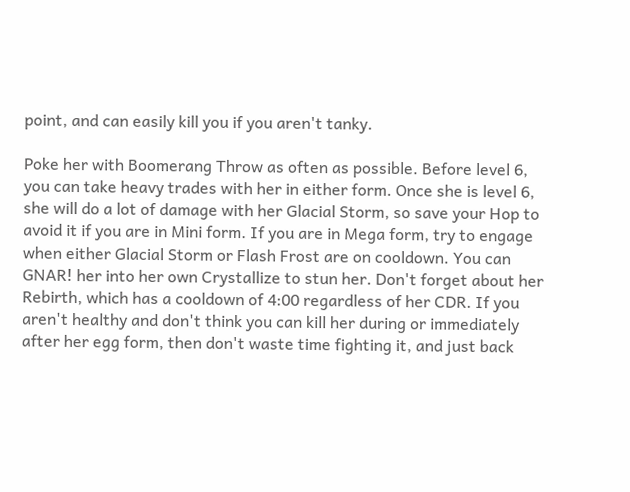point, and can easily kill you if you aren't tanky.

Poke her with Boomerang Throw as often as possible. Before level 6, you can take heavy trades with her in either form. Once she is level 6, she will do a lot of damage with her Glacial Storm, so save your Hop to avoid it if you are in Mini form. If you are in Mega form, try to engage when either Glacial Storm or Flash Frost are on cooldown. You can GNAR! her into her own Crystallize to stun her. Don't forget about her Rebirth, which has a cooldown of 4:00 regardless of her CDR. If you aren't healthy and don't think you can kill her during or immediately after her egg form, then don't waste time fighting it, and just back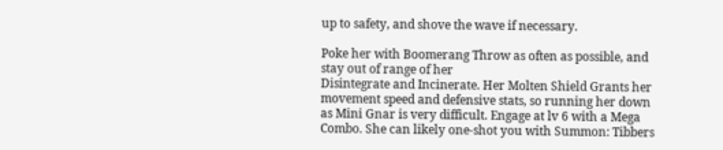up to safety, and shove the wave if necessary.

Poke her with Boomerang Throw as often as possible, and stay out of range of her
Disintegrate and Incinerate. Her Molten Shield Grants her movement speed and defensive stats, so running her down as Mini Gnar is very difficult. Engage at lv 6 with a Mega Combo. She can likely one-shot you with Summon: Tibbers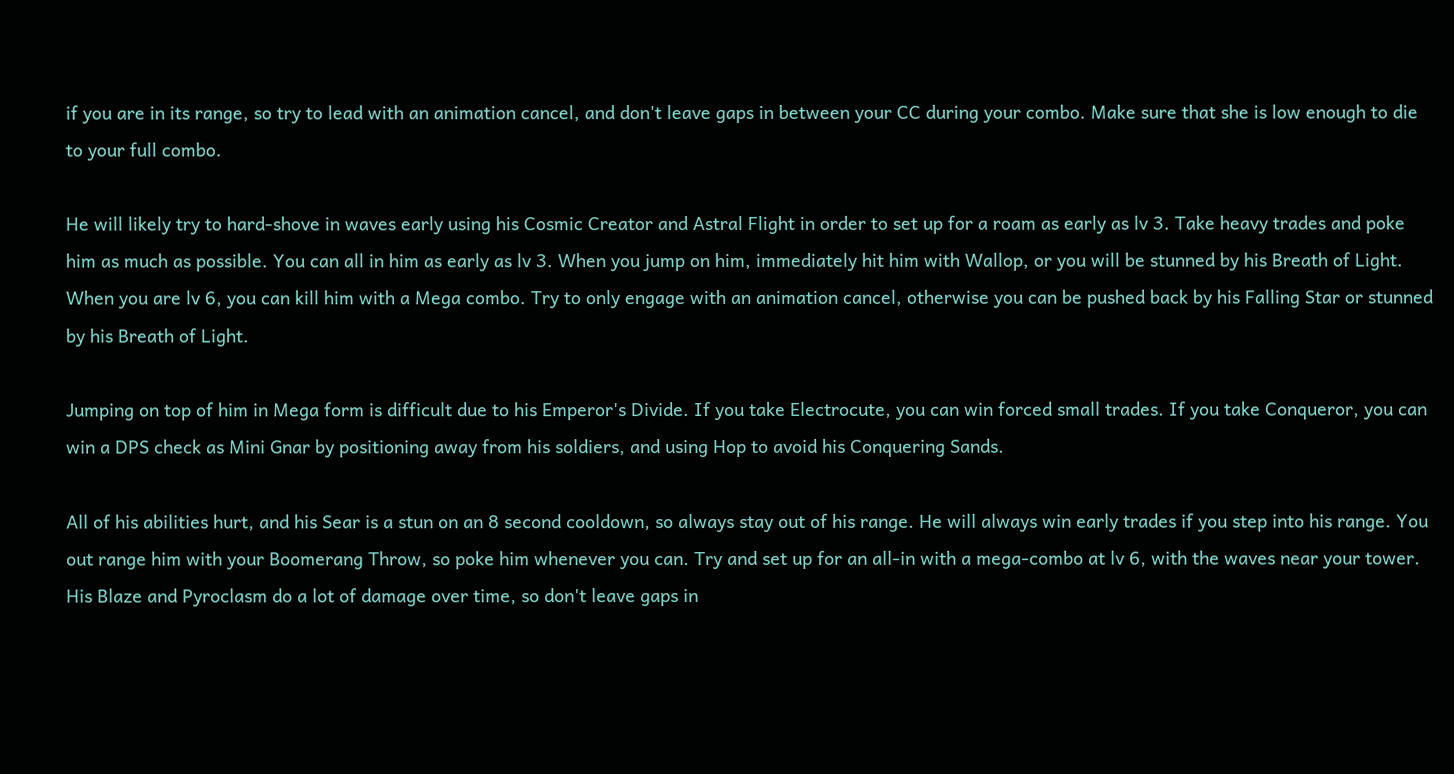if you are in its range, so try to lead with an animation cancel, and don't leave gaps in between your CC during your combo. Make sure that she is low enough to die to your full combo.

He will likely try to hard-shove in waves early using his Cosmic Creator and Astral Flight in order to set up for a roam as early as lv 3. Take heavy trades and poke him as much as possible. You can all in him as early as lv 3. When you jump on him, immediately hit him with Wallop, or you will be stunned by his Breath of Light. When you are lv 6, you can kill him with a Mega combo. Try to only engage with an animation cancel, otherwise you can be pushed back by his Falling Star or stunned by his Breath of Light.

Jumping on top of him in Mega form is difficult due to his Emperor's Divide. If you take Electrocute, you can win forced small trades. If you take Conqueror, you can win a DPS check as Mini Gnar by positioning away from his soldiers, and using Hop to avoid his Conquering Sands.

All of his abilities hurt, and his Sear is a stun on an 8 second cooldown, so always stay out of his range. He will always win early trades if you step into his range. You out range him with your Boomerang Throw, so poke him whenever you can. Try and set up for an all-in with a mega-combo at lv 6, with the waves near your tower. His Blaze and Pyroclasm do a lot of damage over time, so don't leave gaps in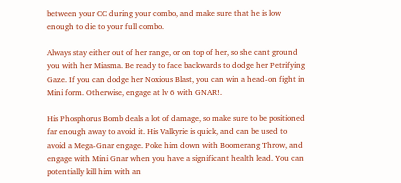between your CC during your combo, and make sure that he is low enough to die to your full combo.

Always stay either out of her range, or on top of her, so she cant ground you with her Miasma. Be ready to face backwards to dodge her Petrifying Gaze. If you can dodge her Noxious Blast, you can win a head-on fight in Mini form. Otherwise, engage at lv 6 with GNAR!.

His Phosphorus Bomb deals a lot of damage, so make sure to be positioned far enough away to avoid it. His Valkyrie is quick, and can be used to avoid a Mega-Gnar engage. Poke him down with Boomerang Throw, and engage with Mini Gnar when you have a significant health lead. You can potentially kill him with an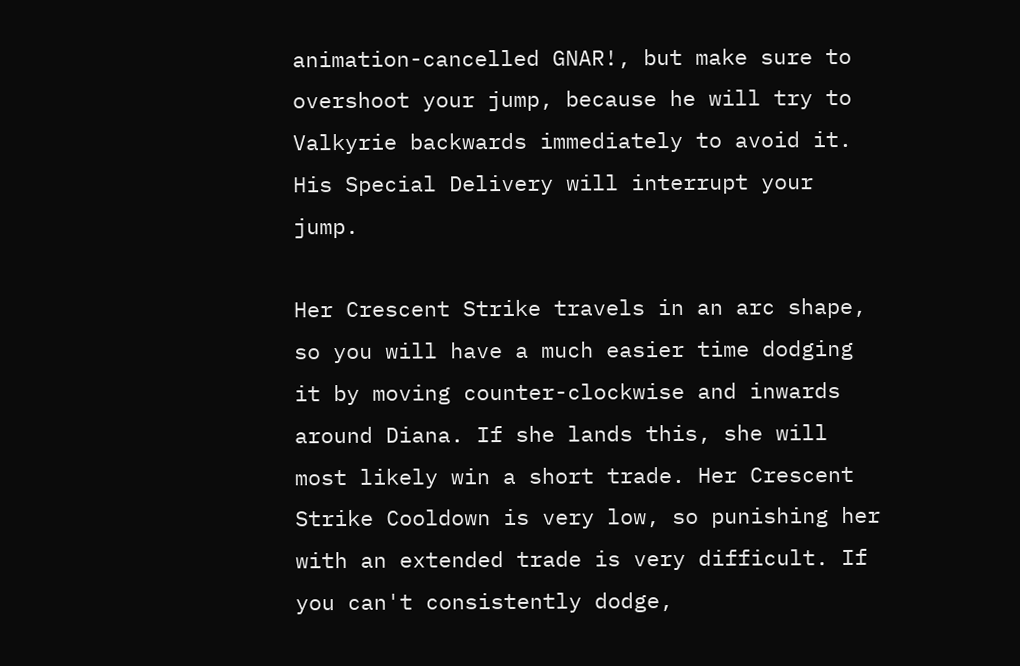animation-cancelled GNAR!, but make sure to overshoot your jump, because he will try to Valkyrie backwards immediately to avoid it. His Special Delivery will interrupt your jump.

Her Crescent Strike travels in an arc shape, so you will have a much easier time dodging it by moving counter-clockwise and inwards around Diana. If she lands this, she will most likely win a short trade. Her Crescent Strike Cooldown is very low, so punishing her with an extended trade is very difficult. If you can't consistently dodge,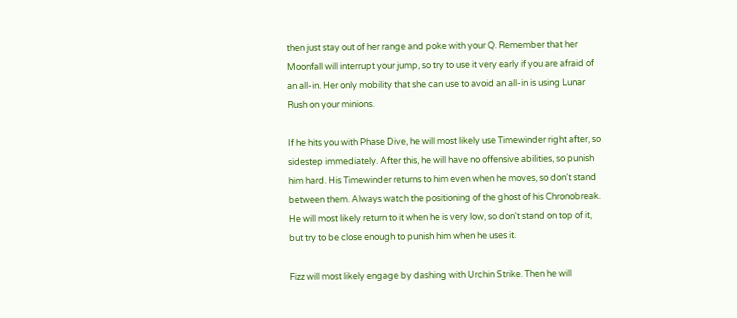then just stay out of her range and poke with your Q. Remember that her Moonfall will interrupt your jump, so try to use it very early if you are afraid of an all-in. Her only mobility that she can use to avoid an all-in is using Lunar Rush on your minions.

If he hits you with Phase Dive, he will most likely use Timewinder right after, so sidestep immediately. After this, he will have no offensive abilities, so punish him hard. His Timewinder returns to him even when he moves, so don't stand between them. Always watch the positioning of the ghost of his Chronobreak. He will most likely return to it when he is very low, so don't stand on top of it, but try to be close enough to punish him when he uses it.

Fizz will most likely engage by dashing with Urchin Strike. Then he will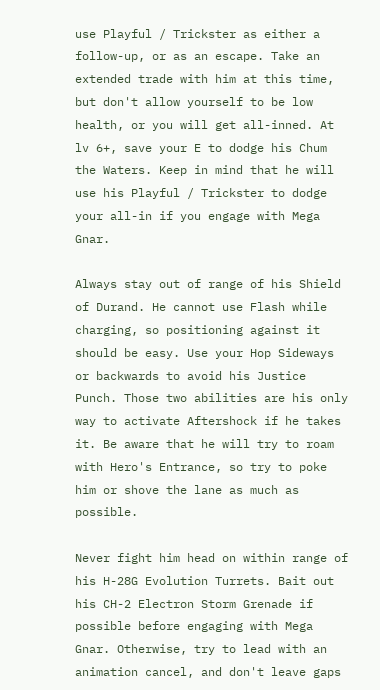use Playful / Trickster as either a follow-up, or as an escape. Take an extended trade with him at this time, but don't allow yourself to be low health, or you will get all-inned. At lv 6+, save your E to dodge his Chum the Waters. Keep in mind that he will use his Playful / Trickster to dodge your all-in if you engage with Mega Gnar.

Always stay out of range of his Shield of Durand. He cannot use Flash while charging, so positioning against it should be easy. Use your Hop Sideways or backwards to avoid his Justice Punch. Those two abilities are his only way to activate Aftershock if he takes it. Be aware that he will try to roam with Hero's Entrance, so try to poke him or shove the lane as much as possible.

Never fight him head on within range of his H-28G Evolution Turrets. Bait out his CH-2 Electron Storm Grenade if possible before engaging with Mega Gnar. Otherwise, try to lead with an animation cancel, and don't leave gaps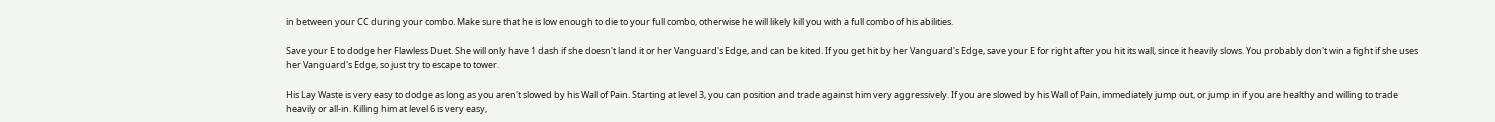in between your CC during your combo. Make sure that he is low enough to die to your full combo, otherwise he will likely kill you with a full combo of his abilities.

Save your E to dodge her Flawless Duet. She will only have 1 dash if she doesn't land it or her Vanguard's Edge, and can be kited. If you get hit by her Vanguard's Edge, save your E for right after you hit its wall, since it heavily slows. You probably don't win a fight if she uses her Vanguard's Edge, so just try to escape to tower.

His Lay Waste is very easy to dodge as long as you aren't slowed by his Wall of Pain. Starting at level 3, you can position and trade against him very aggressively. If you are slowed by his Wall of Pain, immediately jump out, or jump in if you are healthy and willing to trade heavily or all-in. Killing him at level 6 is very easy,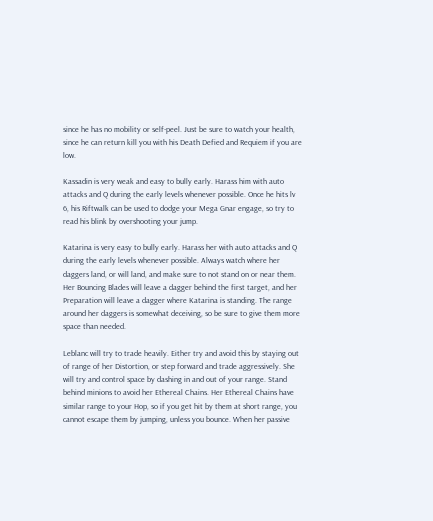since he has no mobility or self-peel. Just be sure to watch your health, since he can return kill you with his Death Defied and Requiem if you are low.

Kassadin is very weak and easy to bully early. Harass him with auto attacks and Q during the early levels whenever possible. Once he hits lv 6, his Riftwalk can be used to dodge your Mega Gnar engage, so try to read his blink by overshooting your jump.

Katarina is very easy to bully early. Harass her with auto attacks and Q during the early levels whenever possible. Always watch where her daggers land, or will land, and make sure to not stand on or near them. Her Bouncing Blades will leave a dagger behind the first target, and her Preparation will leave a dagger where Katarina is standing. The range around her daggers is somewhat deceiving, so be sure to give them more space than needed.

Leblanc will try to trade heavily. Either try and avoid this by staying out of range of her Distortion, or step forward and trade aggressively. She will try and control space by dashing in and out of your range. Stand behind minions to avoid her Ethereal Chains. Her Ethereal Chains have similar range to your Hop, so if you get hit by them at short range, you cannot escape them by jumping, unless you bounce. When her passive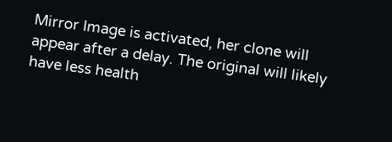Mirror Image is activated, her clone will appear after a delay. The original will likely have less health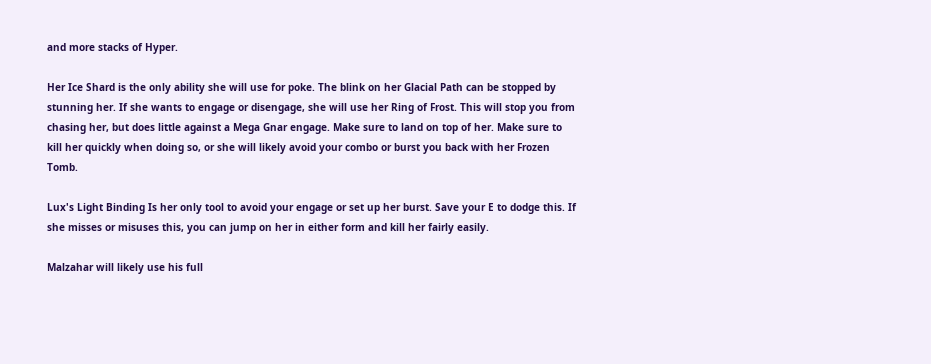and more stacks of Hyper.

Her Ice Shard is the only ability she will use for poke. The blink on her Glacial Path can be stopped by stunning her. If she wants to engage or disengage, she will use her Ring of Frost. This will stop you from chasing her, but does little against a Mega Gnar engage. Make sure to land on top of her. Make sure to kill her quickly when doing so, or she will likely avoid your combo or burst you back with her Frozen Tomb.

Lux's Light Binding Is her only tool to avoid your engage or set up her burst. Save your E to dodge this. If she misses or misuses this, you can jump on her in either form and kill her fairly easily.

Malzahar will likely use his full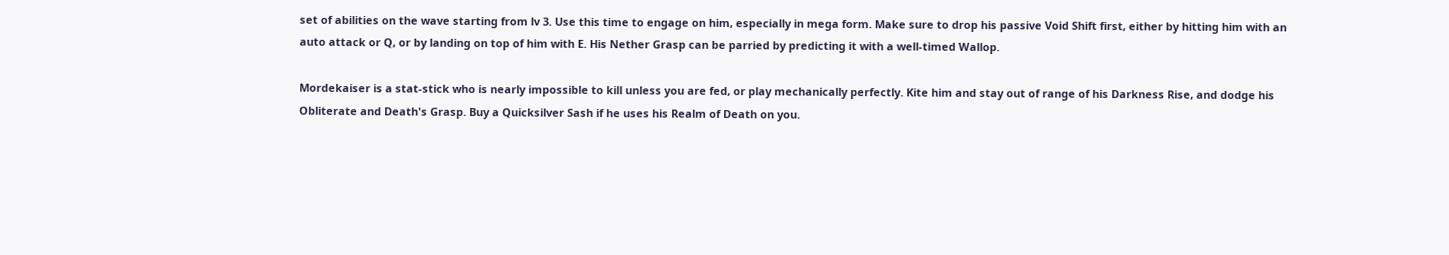set of abilities on the wave starting from lv 3. Use this time to engage on him, especially in mega form. Make sure to drop his passive Void Shift first, either by hitting him with an auto attack or Q, or by landing on top of him with E. His Nether Grasp can be parried by predicting it with a well-timed Wallop.

Mordekaiser is a stat-stick who is nearly impossible to kill unless you are fed, or play mechanically perfectly. Kite him and stay out of range of his Darkness Rise, and dodge his Obliterate and Death's Grasp. Buy a Quicksilver Sash if he uses his Realm of Death on you.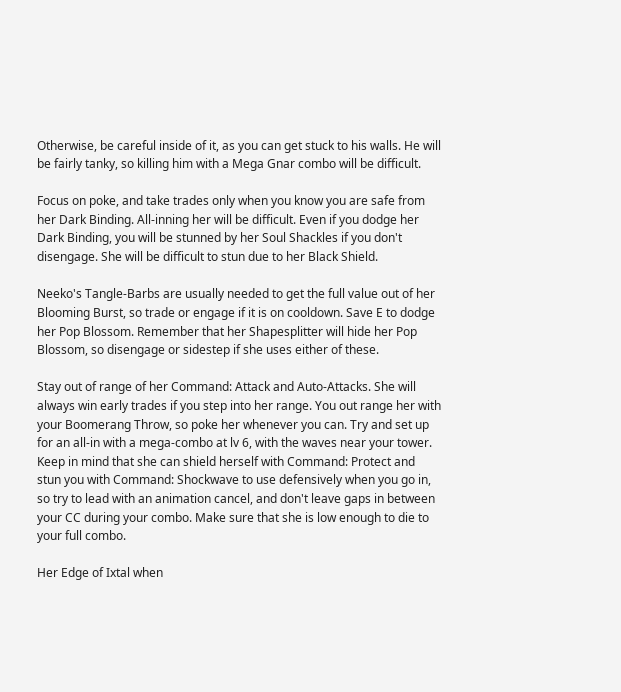Otherwise, be careful inside of it, as you can get stuck to his walls. He will be fairly tanky, so killing him with a Mega Gnar combo will be difficult.

Focus on poke, and take trades only when you know you are safe from her Dark Binding. All-inning her will be difficult. Even if you dodge her Dark Binding, you will be stunned by her Soul Shackles if you don't disengage. She will be difficult to stun due to her Black Shield.

Neeko's Tangle-Barbs are usually needed to get the full value out of her Blooming Burst, so trade or engage if it is on cooldown. Save E to dodge her Pop Blossom. Remember that her Shapesplitter will hide her Pop Blossom, so disengage or sidestep if she uses either of these.

Stay out of range of her Command: Attack and Auto-Attacks. She will always win early trades if you step into her range. You out range her with your Boomerang Throw, so poke her whenever you can. Try and set up for an all-in with a mega-combo at lv 6, with the waves near your tower. Keep in mind that she can shield herself with Command: Protect and stun you with Command: Shockwave to use defensively when you go in, so try to lead with an animation cancel, and don't leave gaps in between your CC during your combo. Make sure that she is low enough to die to your full combo.

Her Edge of Ixtal when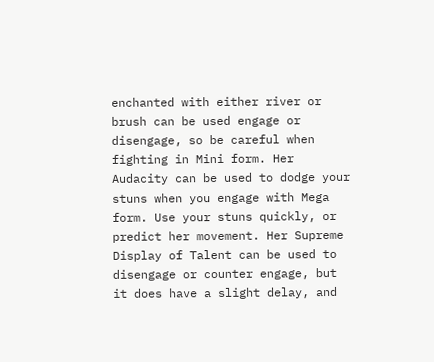enchanted with either river or brush can be used engage or disengage, so be careful when fighting in Mini form. Her Audacity can be used to dodge your stuns when you engage with Mega form. Use your stuns quickly, or predict her movement. Her Supreme Display of Talent can be used to disengage or counter engage, but it does have a slight delay, and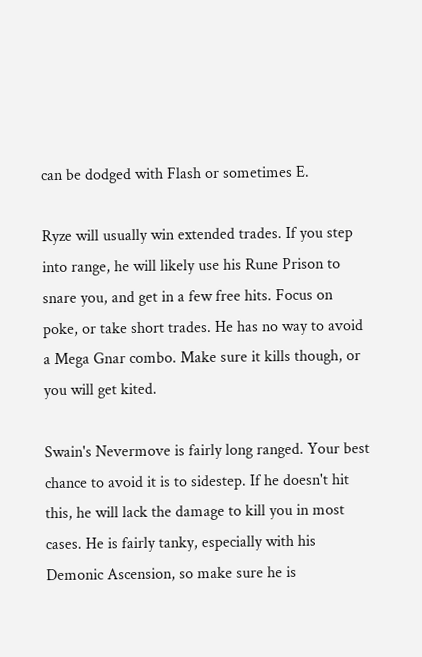can be dodged with Flash or sometimes E.

Ryze will usually win extended trades. If you step into range, he will likely use his Rune Prison to snare you, and get in a few free hits. Focus on poke, or take short trades. He has no way to avoid a Mega Gnar combo. Make sure it kills though, or you will get kited.

Swain's Nevermove is fairly long ranged. Your best chance to avoid it is to sidestep. If he doesn't hit this, he will lack the damage to kill you in most cases. He is fairly tanky, especially with his Demonic Ascension, so make sure he is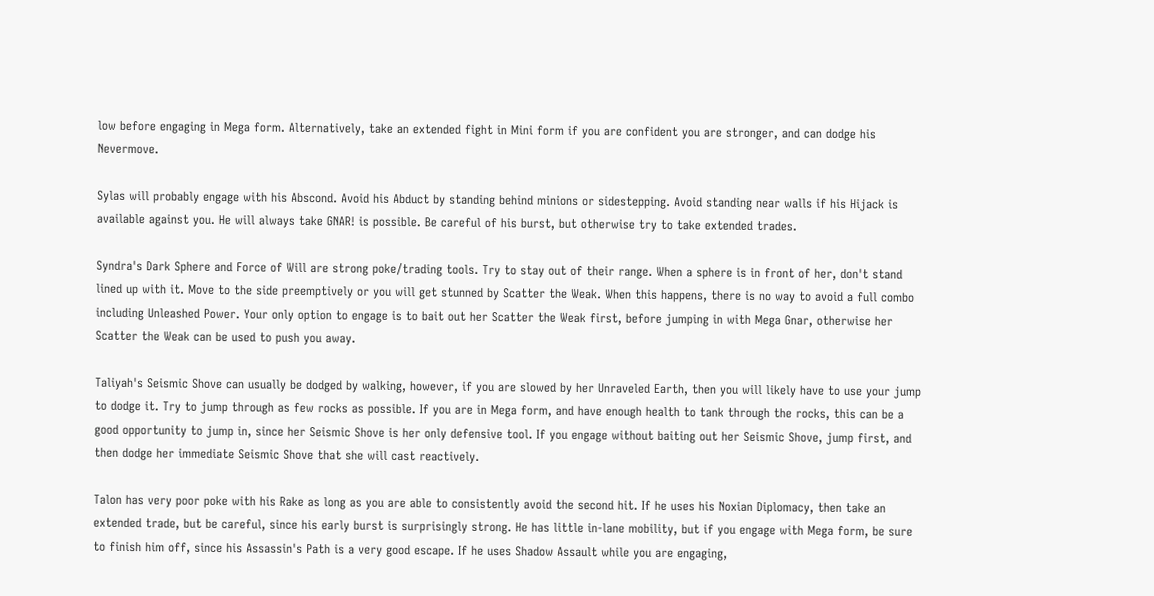low before engaging in Mega form. Alternatively, take an extended fight in Mini form if you are confident you are stronger, and can dodge his Nevermove.

Sylas will probably engage with his Abscond. Avoid his Abduct by standing behind minions or sidestepping. Avoid standing near walls if his Hijack is available against you. He will always take GNAR! is possible. Be careful of his burst, but otherwise try to take extended trades.

Syndra's Dark Sphere and Force of Will are strong poke/trading tools. Try to stay out of their range. When a sphere is in front of her, don't stand lined up with it. Move to the side preemptively or you will get stunned by Scatter the Weak. When this happens, there is no way to avoid a full combo including Unleashed Power. Your only option to engage is to bait out her Scatter the Weak first, before jumping in with Mega Gnar, otherwise her Scatter the Weak can be used to push you away.

Taliyah's Seismic Shove can usually be dodged by walking, however, if you are slowed by her Unraveled Earth, then you will likely have to use your jump to dodge it. Try to jump through as few rocks as possible. If you are in Mega form, and have enough health to tank through the rocks, this can be a good opportunity to jump in, since her Seismic Shove is her only defensive tool. If you engage without baiting out her Seismic Shove, jump first, and then dodge her immediate Seismic Shove that she will cast reactively.

Talon has very poor poke with his Rake as long as you are able to consistently avoid the second hit. If he uses his Noxian Diplomacy, then take an extended trade, but be careful, since his early burst is surprisingly strong. He has little in-lane mobility, but if you engage with Mega form, be sure to finish him off, since his Assassin's Path is a very good escape. If he uses Shadow Assault while you are engaging,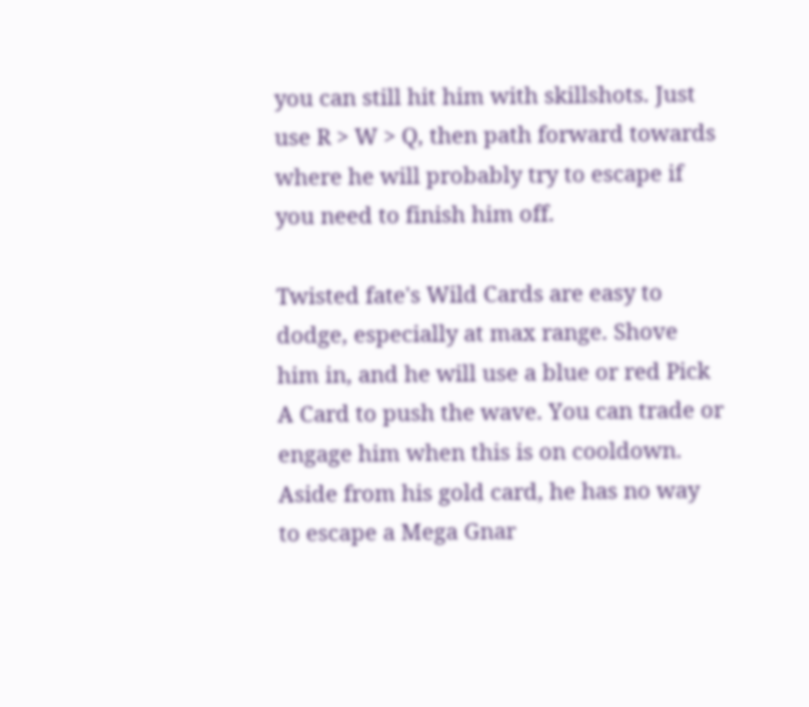you can still hit him with skillshots. Just use R > W > Q, then path forward towards where he will probably try to escape if you need to finish him off.

Twisted fate's Wild Cards are easy to dodge, especially at max range. Shove him in, and he will use a blue or red Pick A Card to push the wave. You can trade or engage him when this is on cooldown. Aside from his gold card, he has no way to escape a Mega Gnar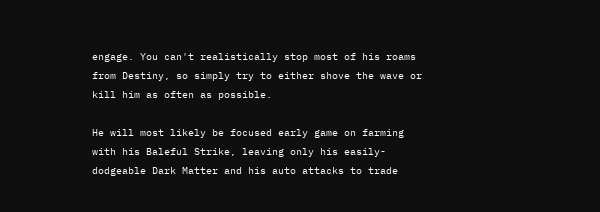engage. You can't realistically stop most of his roams from Destiny, so simply try to either shove the wave or kill him as often as possible.

He will most likely be focused early game on farming with his Baleful Strike, leaving only his easily-dodgeable Dark Matter and his auto attacks to trade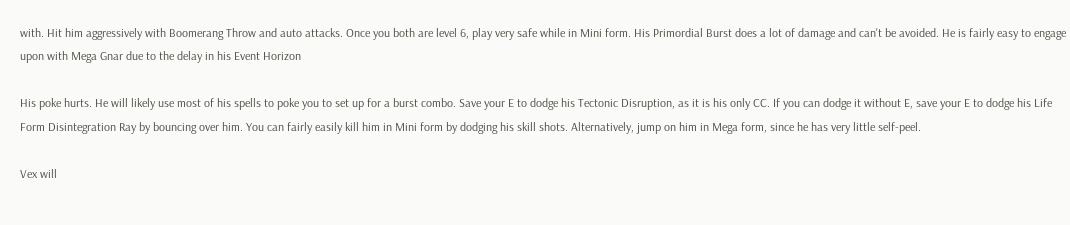with. Hit him aggressively with Boomerang Throw and auto attacks. Once you both are level 6, play very safe while in Mini form. His Primordial Burst does a lot of damage and can't be avoided. He is fairly easy to engage upon with Mega Gnar due to the delay in his Event Horizon

His poke hurts. He will likely use most of his spells to poke you to set up for a burst combo. Save your E to dodge his Tectonic Disruption, as it is his only CC. If you can dodge it without E, save your E to dodge his Life Form Disintegration Ray by bouncing over him. You can fairly easily kill him in Mini form by dodging his skill shots. Alternatively, jump on him in Mega form, since he has very little self-peel.

Vex will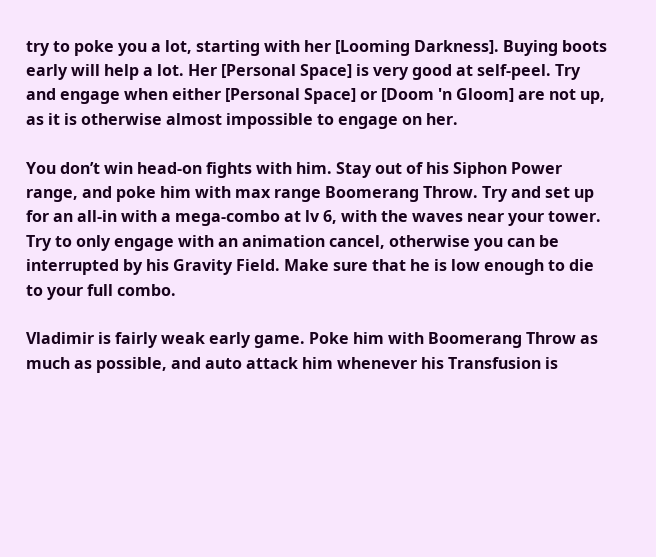try to poke you a lot, starting with her [Looming Darkness]. Buying boots early will help a lot. Her [Personal Space] is very good at self-peel. Try and engage when either [Personal Space] or [Doom 'n Gloom] are not up, as it is otherwise almost impossible to engage on her.

You don’t win head-on fights with him. Stay out of his Siphon Power range, and poke him with max range Boomerang Throw. Try and set up for an all-in with a mega-combo at lv 6, with the waves near your tower. Try to only engage with an animation cancel, otherwise you can be interrupted by his Gravity Field. Make sure that he is low enough to die to your full combo.

Vladimir is fairly weak early game. Poke him with Boomerang Throw as much as possible, and auto attack him whenever his Transfusion is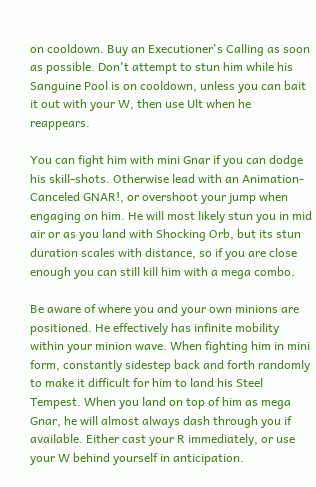on cooldown. Buy an Executioner's Calling as soon as possible. Don't attempt to stun him while his Sanguine Pool is on cooldown, unless you can bait it out with your W, then use Ult when he reappears.

You can fight him with mini Gnar if you can dodge his skill-shots. Otherwise lead with an Animation-Canceled GNAR!, or overshoot your jump when engaging on him. He will most likely stun you in mid air or as you land with Shocking Orb, but its stun duration scales with distance, so if you are close enough you can still kill him with a mega combo.

Be aware of where you and your own minions are positioned. He effectively has infinite mobility within your minion wave. When fighting him in mini form, constantly sidestep back and forth randomly to make it difficult for him to land his Steel Tempest. When you land on top of him as mega Gnar, he will almost always dash through you if available. Either cast your R immediately, or use your W behind yourself in anticipation.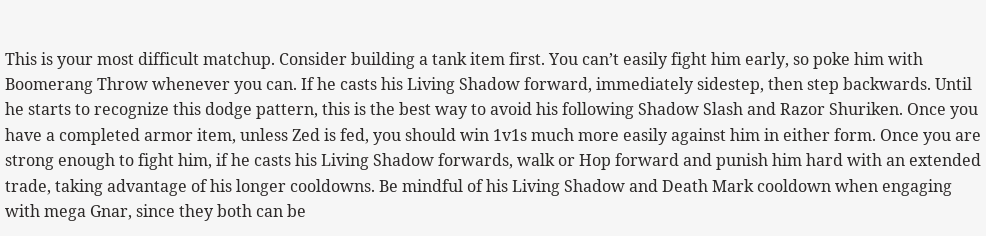This is your most difficult matchup. Consider building a tank item first. You can’t easily fight him early, so poke him with Boomerang Throw whenever you can. If he casts his Living Shadow forward, immediately sidestep, then step backwards. Until he starts to recognize this dodge pattern, this is the best way to avoid his following Shadow Slash and Razor Shuriken. Once you have a completed armor item, unless Zed is fed, you should win 1v1s much more easily against him in either form. Once you are strong enough to fight him, if he casts his Living Shadow forwards, walk or Hop forward and punish him hard with an extended trade, taking advantage of his longer cooldowns. Be mindful of his Living Shadow and Death Mark cooldown when engaging with mega Gnar, since they both can be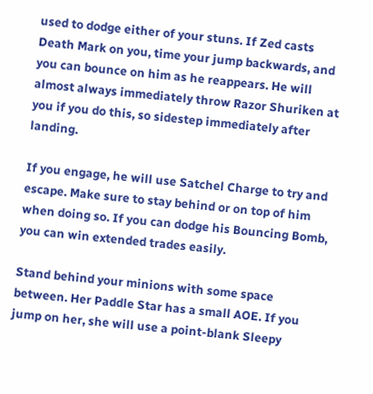used to dodge either of your stuns. If Zed casts Death Mark on you, time your jump backwards, and you can bounce on him as he reappears. He will almost always immediately throw Razor Shuriken at you if you do this, so sidestep immediately after landing.

If you engage, he will use Satchel Charge to try and escape. Make sure to stay behind or on top of him when doing so. If you can dodge his Bouncing Bomb, you can win extended trades easily.

Stand behind your minions with some space between. Her Paddle Star has a small AOE. If you jump on her, she will use a point-blank Sleepy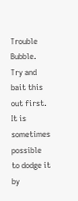Trouble Bubble. Try and bait this out first. It is sometimes possible to dodge it by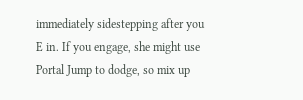immediately sidestepping after you E in. If you engage, she might use Portal Jump to dodge, so mix up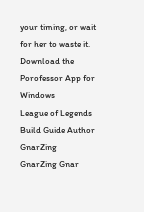your timing, or wait for her to waste it.
Download the Porofessor App for Windows
League of Legends Build Guide Author GnarZing
GnarZing Gnar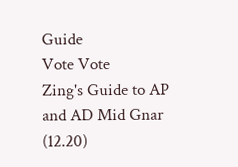Guide
Vote Vote
Zing's Guide to AP and AD Mid Gnar (12.20)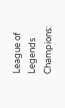League of Legends Champions: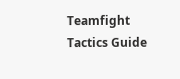Teamfight Tactics Guide